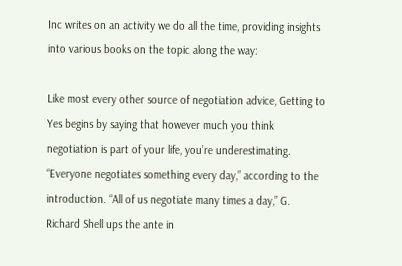Inc writes on an activity we do all the time, providing insights into various books on the topic along the way:

Like most every other source of negotiation advice, Getting to Yes begins by saying that however much you think negotiation is part of your life, you’re underestimating. “Everyone negotiates something every day,” according to the introduction. “All of us negotiate many times a day,” G. Richard Shell ups the ante in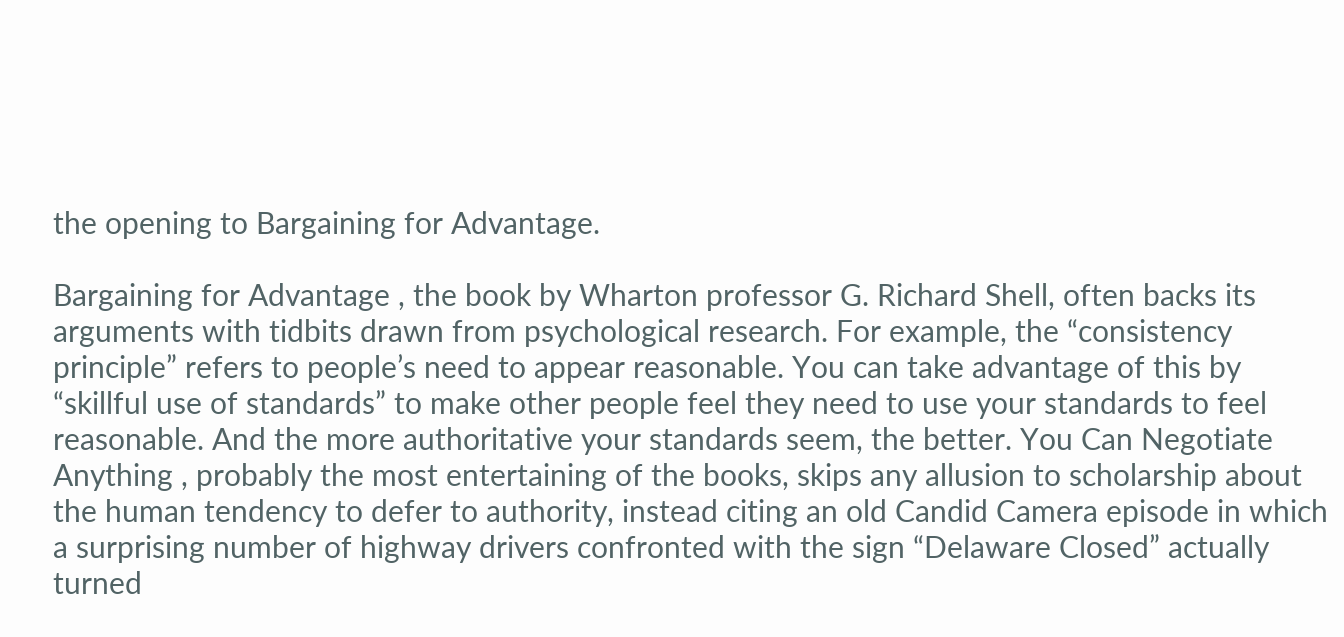the opening to Bargaining for Advantage.

Bargaining for Advantage , the book by Wharton professor G. Richard Shell, often backs its arguments with tidbits drawn from psychological research. For example, the “consistency principle” refers to people’s need to appear reasonable. You can take advantage of this by “skillful use of standards” to make other people feel they need to use your standards to feel reasonable. And the more authoritative your standards seem, the better. You Can Negotiate Anything , probably the most entertaining of the books, skips any allusion to scholarship about the human tendency to defer to authority, instead citing an old Candid Camera episode in which a surprising number of highway drivers confronted with the sign “Delaware Closed” actually turned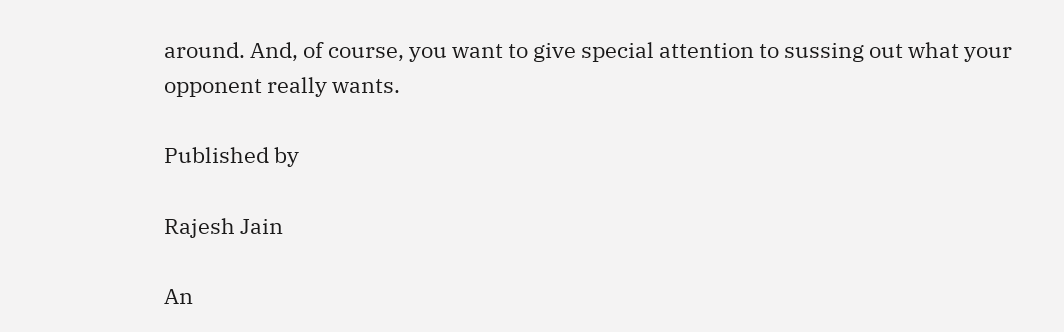around. And, of course, you want to give special attention to sussing out what your opponent really wants.

Published by

Rajesh Jain

An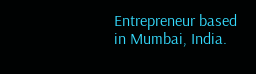Entrepreneur based in Mumbai, India.